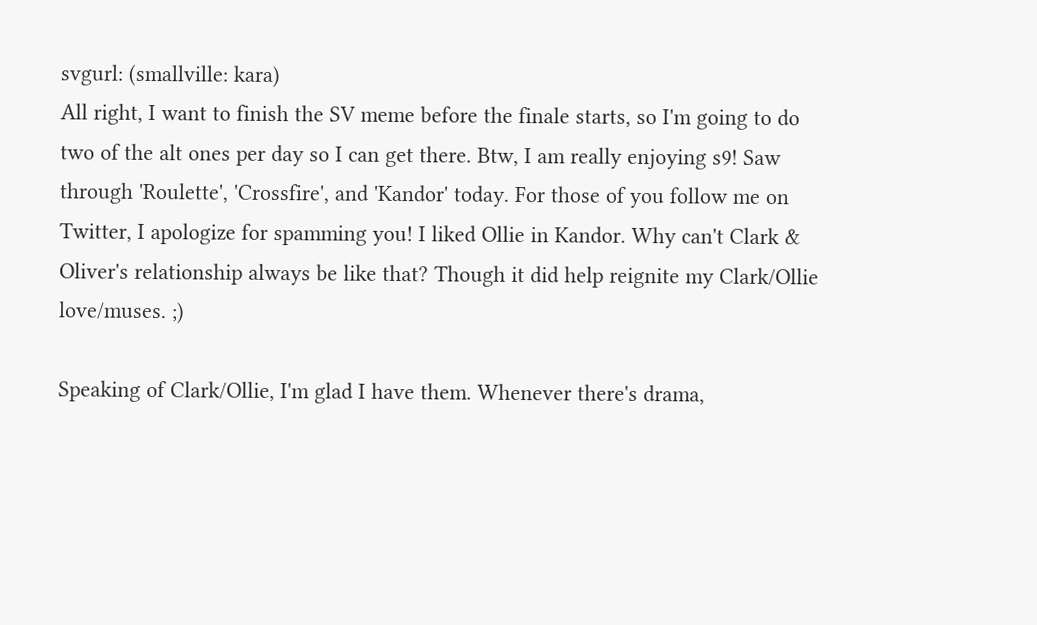svgurl: (smallville: kara)
All right, I want to finish the SV meme before the finale starts, so I'm going to do two of the alt ones per day so I can get there. Btw, I am really enjoying s9! Saw through 'Roulette', 'Crossfire', and 'Kandor' today. For those of you follow me on Twitter, I apologize for spamming you! I liked Ollie in Kandor. Why can't Clark & Oliver's relationship always be like that? Though it did help reignite my Clark/Ollie love/muses. ;)

Speaking of Clark/Ollie, I'm glad I have them. Whenever there's drama,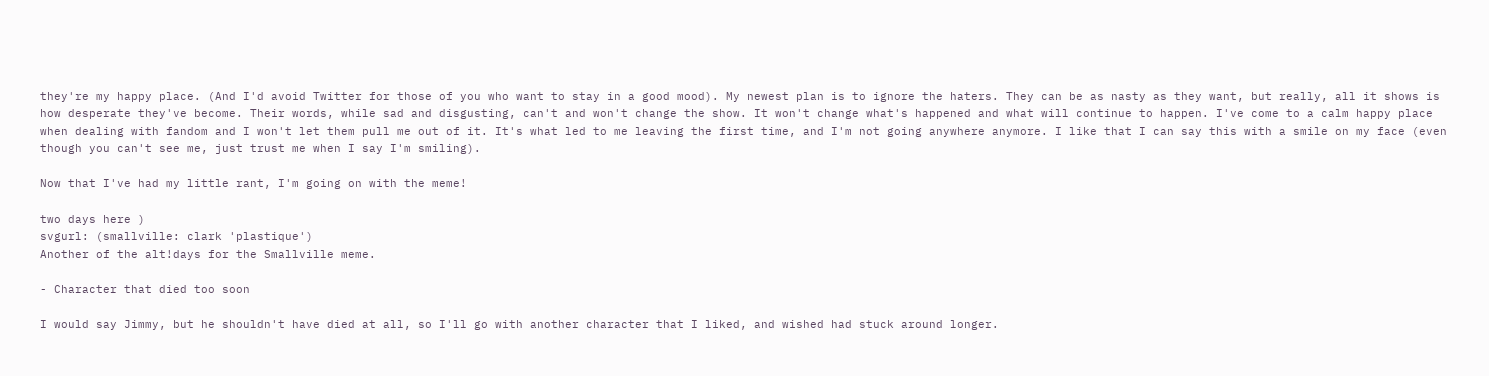they're my happy place. (And I'd avoid Twitter for those of you who want to stay in a good mood). My newest plan is to ignore the haters. They can be as nasty as they want, but really, all it shows is how desperate they've become. Their words, while sad and disgusting, can't and won't change the show. It won't change what's happened and what will continue to happen. I've come to a calm happy place when dealing with fandom and I won't let them pull me out of it. It's what led to me leaving the first time, and I'm not going anywhere anymore. I like that I can say this with a smile on my face (even though you can't see me, just trust me when I say I'm smiling).

Now that I've had my little rant, I'm going on with the meme!

two days here )
svgurl: (smallville: clark 'plastique')
Another of the alt!days for the Smallville meme.

- Character that died too soon

I would say Jimmy, but he shouldn't have died at all, so I'll go with another character that I liked, and wished had stuck around longer.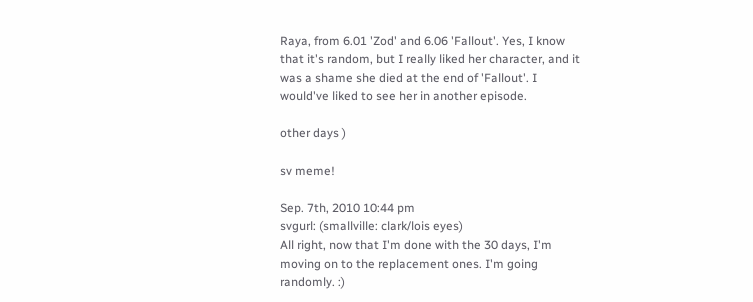Raya, from 6.01 'Zod' and 6.06 'Fallout'. Yes, I know that it's random, but I really liked her character, and it was a shame she died at the end of 'Fallout'. I would've liked to see her in another episode.

other days )

sv meme!

Sep. 7th, 2010 10:44 pm
svgurl: (smallville: clark/lois eyes)
All right, now that I'm done with the 30 days, I'm moving on to the replacement ones. I'm going randomly. :)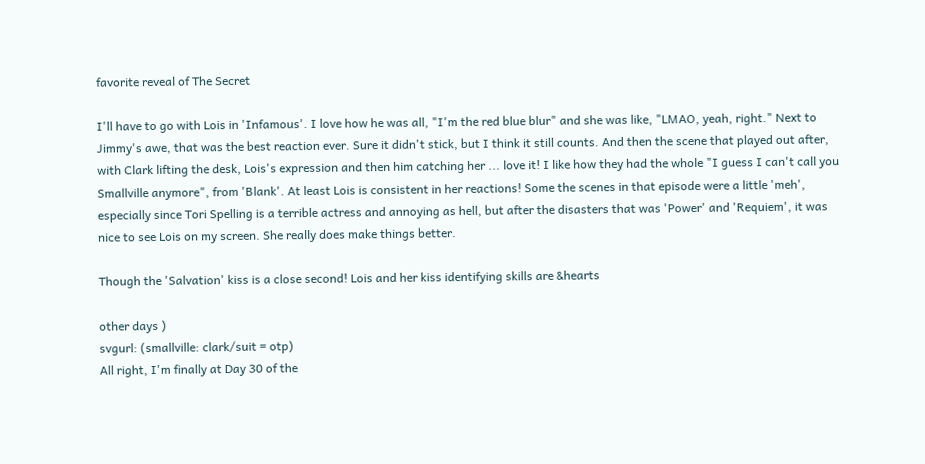favorite reveal of The Secret

I'll have to go with Lois in 'Infamous'. I love how he was all, "I'm the red blue blur" and she was like, "LMAO, yeah, right." Next to Jimmy's awe, that was the best reaction ever. Sure it didn't stick, but I think it still counts. And then the scene that played out after, with Clark lifting the desk, Lois's expression and then him catching her ... love it! I like how they had the whole "I guess I can't call you Smallville anymore", from 'Blank'. At least Lois is consistent in her reactions! Some the scenes in that episode were a little 'meh', especially since Tori Spelling is a terrible actress and annoying as hell, but after the disasters that was 'Power' and 'Requiem', it was nice to see Lois on my screen. She really does make things better.

Though the 'Salvation' kiss is a close second! Lois and her kiss identifying skills are &hearts

other days )
svgurl: (smallville: clark/suit = otp)
All right, I'm finally at Day 30 of the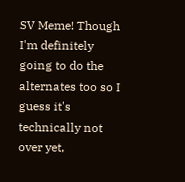SV Meme! Though I'm definitely going to do the alternates too so I guess it's technically not over yet,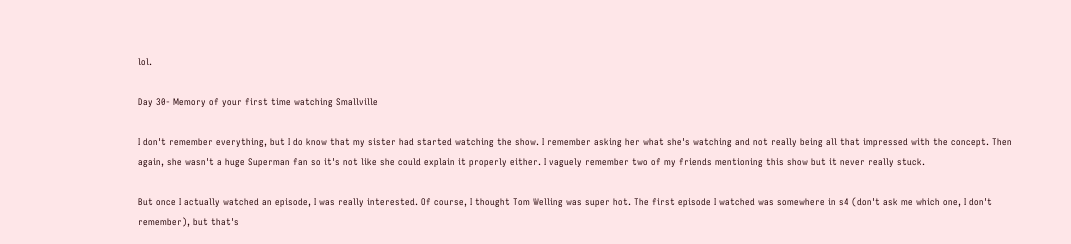lol.

Day 30- Memory of your first time watching Smallville

I don't remember everything, but I do know that my sister had started watching the show. I remember asking her what she's watching and not really being all that impressed with the concept. Then again, she wasn't a huge Superman fan so it's not like she could explain it properly either. I vaguely remember two of my friends mentioning this show but it never really stuck.

But once I actually watched an episode, I was really interested. Of course, I thought Tom Welling was super hot. The first episode I watched was somewhere in s4 (don't ask me which one, I don't remember), but that's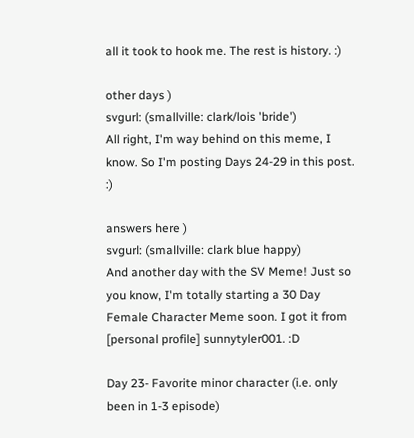all it took to hook me. The rest is history. :)

other days )
svgurl: (smallville: clark/lois 'bride')
All right, I'm way behind on this meme, I know. So I'm posting Days 24-29 in this post. :)

answers here )
svgurl: (smallville: clark blue happy)
And another day with the SV Meme! Just so you know, I'm totally starting a 30 Day Female Character Meme soon. I got it from [personal profile] sunnytyler001. :D

Day 23- Favorite minor character (i.e. only been in 1-3 episode)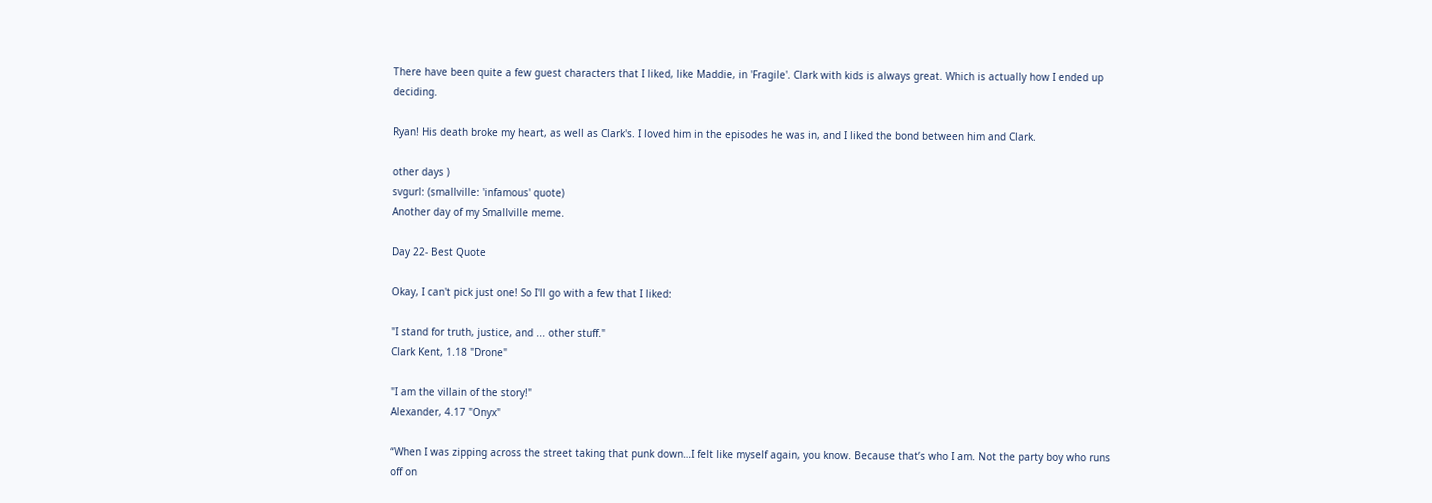There have been quite a few guest characters that I liked, like Maddie, in 'Fragile'. Clark with kids is always great. Which is actually how I ended up deciding.

Ryan! His death broke my heart, as well as Clark's. I loved him in the episodes he was in, and I liked the bond between him and Clark.

other days )
svgurl: (smallville: 'infamous' quote)
Another day of my Smallville meme.

Day 22- Best Quote

Okay, I can't pick just one! So I'll go with a few that I liked:

"I stand for truth, justice, and ... other stuff."
Clark Kent, 1.18 "Drone"

"I am the villain of the story!"
Alexander, 4.17 "Onyx"

“When I was zipping across the street taking that punk down…I felt like myself again, you know. Because that’s who I am. Not the party boy who runs off on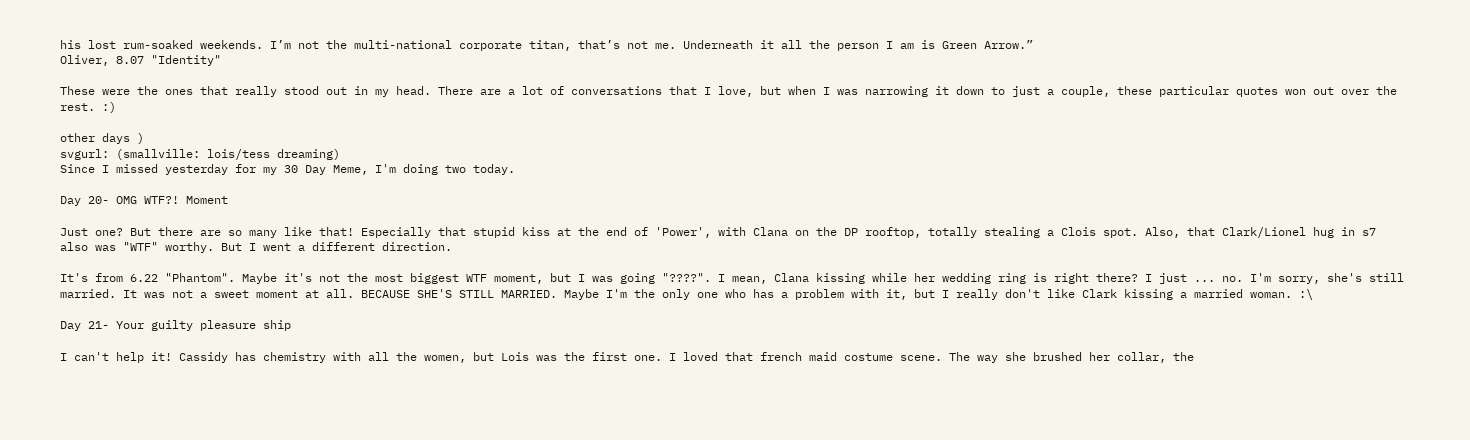his lost rum-soaked weekends. I’m not the multi-national corporate titan, that’s not me. Underneath it all the person I am is Green Arrow.”
Oliver, 8.07 "Identity"

These were the ones that really stood out in my head. There are a lot of conversations that I love, but when I was narrowing it down to just a couple, these particular quotes won out over the rest. :)

other days )
svgurl: (smallville: lois/tess dreaming)
Since I missed yesterday for my 30 Day Meme, I'm doing two today.

Day 20- OMG WTF?! Moment

Just one? But there are so many like that! Especially that stupid kiss at the end of 'Power', with Clana on the DP rooftop, totally stealing a Clois spot. Also, that Clark/Lionel hug in s7 also was "WTF" worthy. But I went a different direction.

It's from 6.22 "Phantom". Maybe it's not the most biggest WTF moment, but I was going "????". I mean, Clana kissing while her wedding ring is right there? I just ... no. I'm sorry, she's still married. It was not a sweet moment at all. BECAUSE SHE'S STILL MARRIED. Maybe I'm the only one who has a problem with it, but I really don't like Clark kissing a married woman. :\

Day 21- Your guilty pleasure ship

I can't help it! Cassidy has chemistry with all the women, but Lois was the first one. I loved that french maid costume scene. The way she brushed her collar, the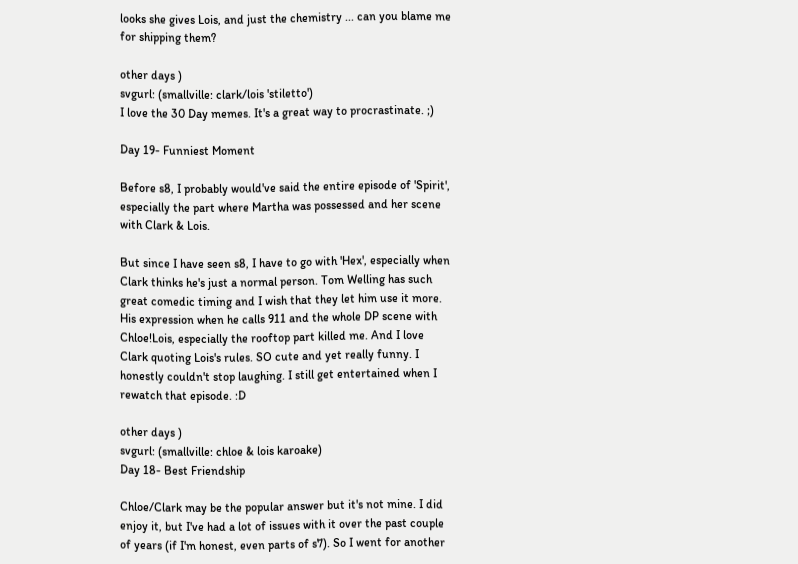looks she gives Lois, and just the chemistry ... can you blame me for shipping them?

other days )
svgurl: (smallville: clark/lois 'stiletto')
I love the 30 Day memes. It's a great way to procrastinate. ;)

Day 19- Funniest Moment

Before s8, I probably would've said the entire episode of 'Spirit', especially the part where Martha was possessed and her scene with Clark & Lois.

But since I have seen s8, I have to go with 'Hex', especially when Clark thinks he's just a normal person. Tom Welling has such great comedic timing and I wish that they let him use it more. His expression when he calls 911 and the whole DP scene with Chloe!Lois, especially the rooftop part killed me. And I love Clark quoting Lois's rules. SO cute and yet really funny. I honestly couldn't stop laughing. I still get entertained when I rewatch that episode. :D

other days )
svgurl: (smallville: chloe & lois karoake)
Day 18- Best Friendship

Chloe/Clark may be the popular answer but it's not mine. I did enjoy it, but I've had a lot of issues with it over the past couple of years (if I'm honest, even parts of s7). So I went for another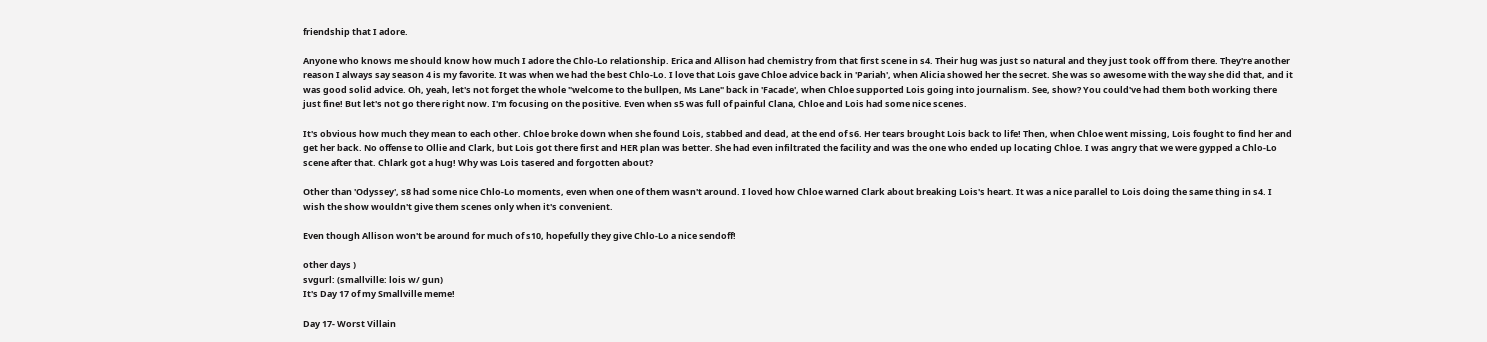friendship that I adore.

Anyone who knows me should know how much I adore the Chlo-Lo relationship. Erica and Allison had chemistry from that first scene in s4. Their hug was just so natural and they just took off from there. They're another reason I always say season 4 is my favorite. It was when we had the best Chlo-Lo. I love that Lois gave Chloe advice back in 'Pariah', when Alicia showed her the secret. She was so awesome with the way she did that, and it was good solid advice. Oh, yeah, let's not forget the whole "welcome to the bullpen, Ms Lane" back in 'Facade', when Chloe supported Lois going into journalism. See, show? You could've had them both working there just fine! But let's not go there right now. I'm focusing on the positive. Even when s5 was full of painful Clana, Chloe and Lois had some nice scenes.

It's obvious how much they mean to each other. Chloe broke down when she found Lois, stabbed and dead, at the end of s6. Her tears brought Lois back to life! Then, when Chloe went missing, Lois fought to find her and get her back. No offense to Ollie and Clark, but Lois got there first and HER plan was better. She had even infiltrated the facility and was the one who ended up locating Chloe. I was angry that we were gypped a Chlo-Lo scene after that. Chlark got a hug! Why was Lois tasered and forgotten about?

Other than 'Odyssey', s8 had some nice Chlo-Lo moments, even when one of them wasn't around. I loved how Chloe warned Clark about breaking Lois's heart. It was a nice parallel to Lois doing the same thing in s4. I wish the show wouldn't give them scenes only when it's convenient.

Even though Allison won't be around for much of s10, hopefully they give Chlo-Lo a nice sendoff!

other days )
svgurl: (smallville: lois w/ gun)
It's Day 17 of my Smallville meme!

Day 17- Worst Villain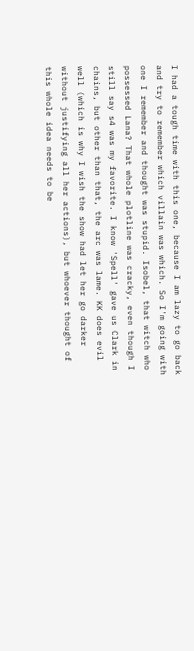I had a tough time with this one, because I am lazy to go back and try to remember which villain was which. So I'm going with one I remember and thought was stupid. Isobel, that witch who possessed Lana? That whole plotline was cracky, even though I still say s4 was my favorite. I know 'Spell' gave us Clark in chains, but other than that, the arc was lame. KK does evil well (which is why I wish the show had let her go darker without justifying all her actions), but whoever thought of this whole idea needs to be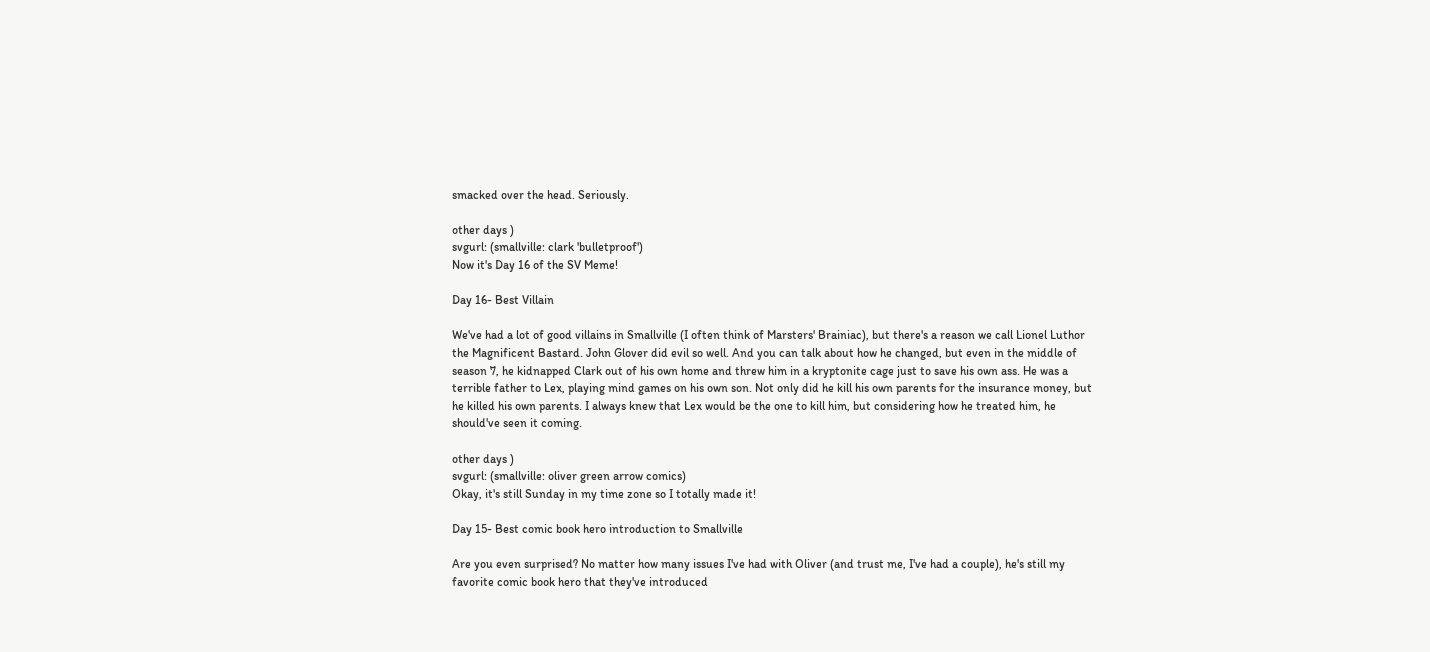smacked over the head. Seriously.

other days )
svgurl: (smallville: clark 'bulletproof')
Now it's Day 16 of the SV Meme!

Day 16- Best Villain

We've had a lot of good villains in Smallville (I often think of Marsters' Brainiac), but there's a reason we call Lionel Luthor the Magnificent Bastard. John Glover did evil so well. And you can talk about how he changed, but even in the middle of season 7, he kidnapped Clark out of his own home and threw him in a kryptonite cage just to save his own ass. He was a terrible father to Lex, playing mind games on his own son. Not only did he kill his own parents for the insurance money, but he killed his own parents. I always knew that Lex would be the one to kill him, but considering how he treated him, he should've seen it coming.

other days )
svgurl: (smallville: oliver green arrow comics)
Okay, it's still Sunday in my time zone so I totally made it!

Day 15- Best comic book hero introduction to Smallville

Are you even surprised? No matter how many issues I've had with Oliver (and trust me, I've had a couple), he's still my favorite comic book hero that they've introduced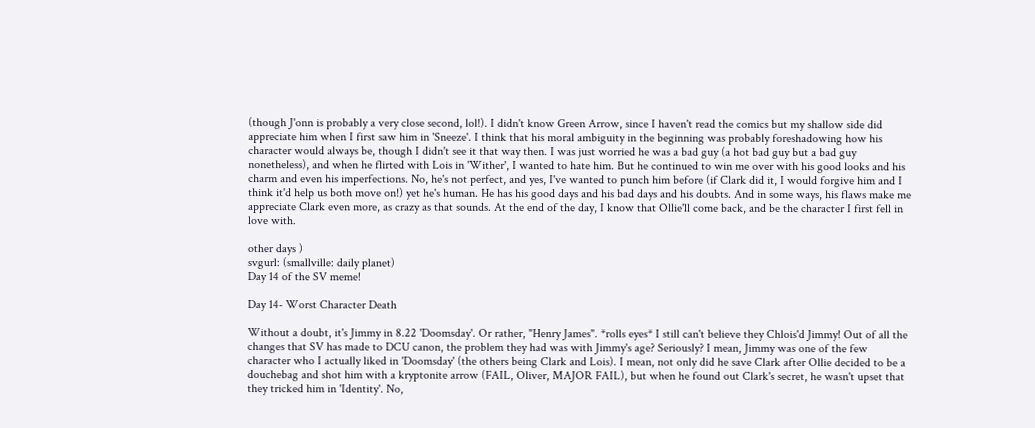(though J'onn is probably a very close second, lol!). I didn't know Green Arrow, since I haven't read the comics but my shallow side did appreciate him when I first saw him in 'Sneeze'. I think that his moral ambiguity in the beginning was probably foreshadowing how his character would always be, though I didn't see it that way then. I was just worried he was a bad guy (a hot bad guy but a bad guy nonetheless), and when he flirted with Lois in 'Wither', I wanted to hate him. But he continued to win me over with his good looks and his charm and even his imperfections. No, he's not perfect, and yes, I've wanted to punch him before (if Clark did it, I would forgive him and I think it'd help us both move on!) yet he's human. He has his good days and his bad days and his doubts. And in some ways, his flaws make me appreciate Clark even more, as crazy as that sounds. At the end of the day, I know that Ollie'll come back, and be the character I first fell in love with.

other days )
svgurl: (smallville: daily planet)
Day 14 of the SV meme!

Day 14- Worst Character Death

Without a doubt, it's Jimmy in 8.22 'Doomsday'. Or rather, "Henry James". *rolls eyes* I still can't believe they Chlois'd Jimmy! Out of all the changes that SV has made to DCU canon, the problem they had was with Jimmy's age? Seriously? I mean, Jimmy was one of the few character who I actually liked in 'Doomsday' (the others being Clark and Lois). I mean, not only did he save Clark after Ollie decided to be a douchebag and shot him with a kryptonite arrow (FAIL, Oliver, MAJOR FAIL), but when he found out Clark's secret, he wasn't upset that they tricked him in 'Identity'. No,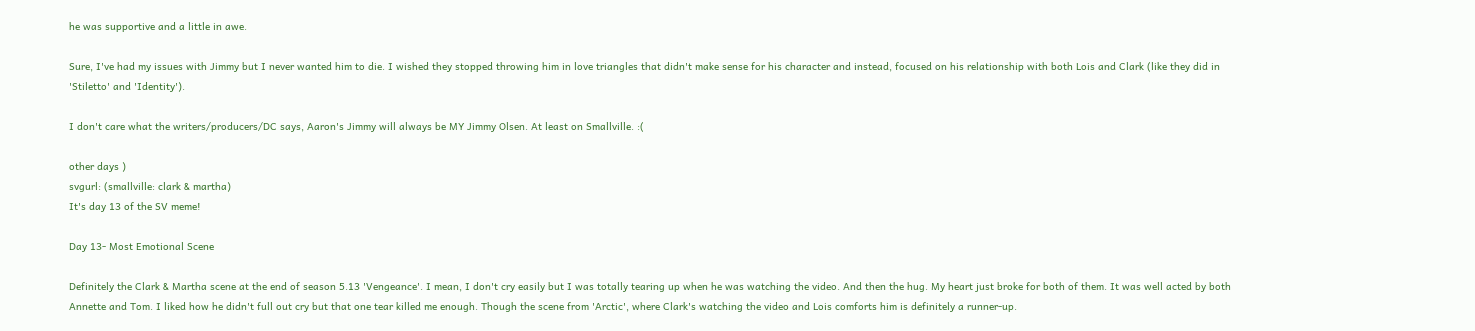he was supportive and a little in awe.

Sure, I've had my issues with Jimmy but I never wanted him to die. I wished they stopped throwing him in love triangles that didn't make sense for his character and instead, focused on his relationship with both Lois and Clark (like they did in 'Stiletto' and 'Identity').

I don't care what the writers/producers/DC says, Aaron's Jimmy will always be MY Jimmy Olsen. At least on Smallville. :(

other days )
svgurl: (smallville: clark & martha)
It's day 13 of the SV meme!

Day 13- Most Emotional Scene

Definitely the Clark & Martha scene at the end of season 5.13 'Vengeance'. I mean, I don't cry easily but I was totally tearing up when he was watching the video. And then the hug. My heart just broke for both of them. It was well acted by both Annette and Tom. I liked how he didn't full out cry but that one tear killed me enough. Though the scene from 'Arctic', where Clark's watching the video and Lois comforts him is definitely a runner-up.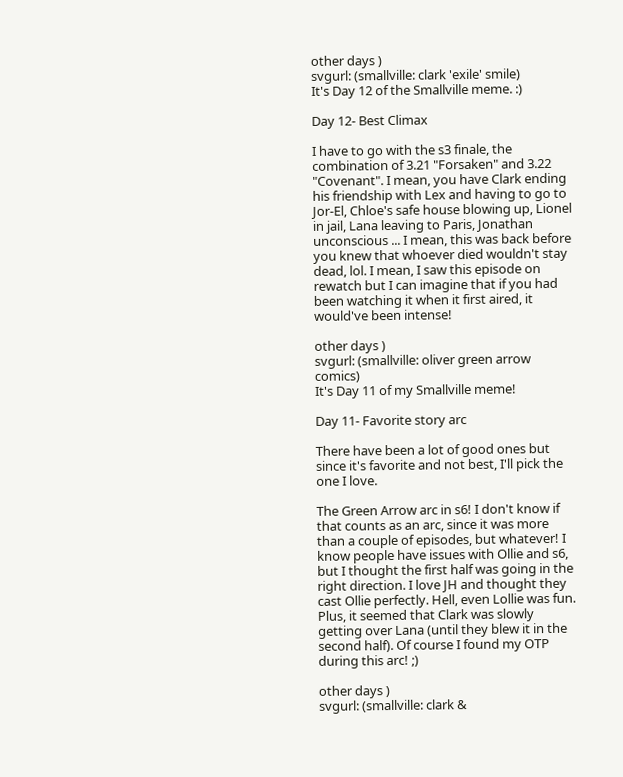other days )
svgurl: (smallville: clark 'exile' smile)
It's Day 12 of the Smallville meme. :)

Day 12- Best Climax

I have to go with the s3 finale, the combination of 3.21 "Forsaken" and 3.22 "Covenant". I mean, you have Clark ending his friendship with Lex and having to go to Jor-El, Chloe's safe house blowing up, Lionel in jail, Lana leaving to Paris, Jonathan unconscious ... I mean, this was back before you knew that whoever died wouldn't stay dead, lol. I mean, I saw this episode on rewatch but I can imagine that if you had been watching it when it first aired, it would've been intense!

other days )
svgurl: (smallville: oliver green arrow comics)
It's Day 11 of my Smallville meme!

Day 11- Favorite story arc

There have been a lot of good ones but since it's favorite and not best, I'll pick the one I love.

The Green Arrow arc in s6! I don't know if that counts as an arc, since it was more than a couple of episodes, but whatever! I know people have issues with Ollie and s6, but I thought the first half was going in the right direction. I love JH and thought they cast Ollie perfectly. Hell, even Lollie was fun. Plus, it seemed that Clark was slowly getting over Lana (until they blew it in the second half). Of course I found my OTP during this arc! ;)

other days )
svgurl: (smallville: clark &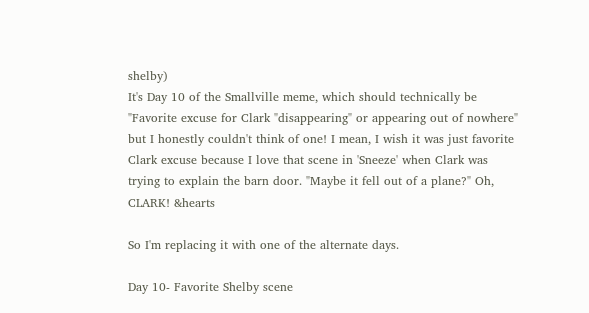shelby)
It's Day 10 of the Smallville meme, which should technically be "Favorite excuse for Clark "disappearing" or appearing out of nowhere" but I honestly couldn't think of one! I mean, I wish it was just favorite Clark excuse because I love that scene in 'Sneeze' when Clark was trying to explain the barn door. "Maybe it fell out of a plane?" Oh, CLARK! &hearts

So I'm replacing it with one of the alternate days.

Day 10- Favorite Shelby scene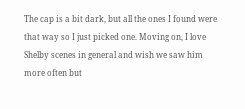The cap is a bit dark, but all the ones I found were that way so I just picked one. Moving on, I love Shelby scenes in general and wish we saw him more often but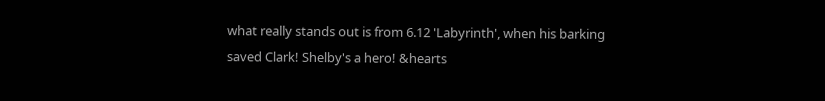what really stands out is from 6.12 'Labyrinth', when his barking saved Clark! Shelby's a hero! &hearts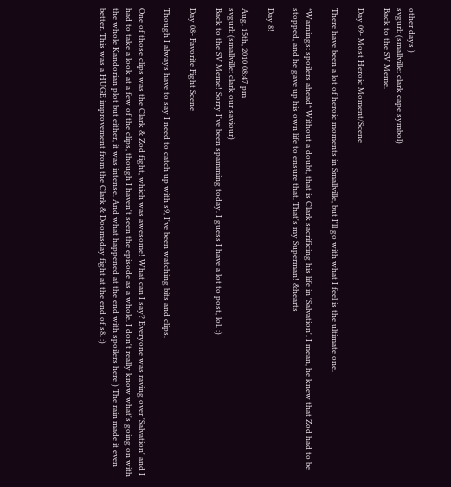other days )
svgurl: (smallville: clark cape symbol)
Back to the SV Meme.

Day 09- Most Heroic Moment/Scene

There have been a lot of heroic moments in Smallville, but I'll go with what I feel is the ultimate one.

*Warnings: spoilers ahead* Without a doubt, that is Clark sacrificing his life in 'Salvation'. I mean, he knew that Zod had to be stopped, and he gave up his own life to ensure that. That's my Superman! &hearts

Day 8!

Aug. 15th, 2010 08:47 pm
svgurl: (smallville: clark our saviour)
Back to the SV Meme! Sorry I've been spamming today. I guess I have a lot to post, lol. :)

Day 08- Favorite Fight Scene

Though I always have to say I need to catch up with s9, I've been watching bits and clips.

One of those clips was the Clark & Zod fight, which was awesome! What can I say? Everyone was raving over 'Salvation' and I had to take a look at a few of the clips, though I haven't seen the episode as a whole. I don't really know what's going on with the whole Kandorian plot but either, it was intense. And what happened at the end with spoilers here ) The rain made it even better. This was a HUGE improvement from the Clark & Doomsday fight at the end of s8. :)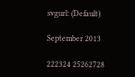svgurl: (Default)

September 2013

222324 25262728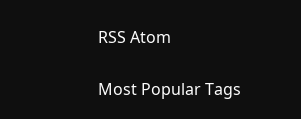RSS Atom

Most Popular Tags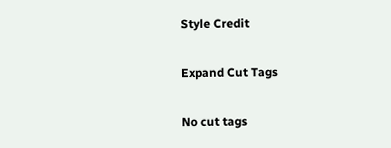Style Credit

Expand Cut Tags

No cut tags